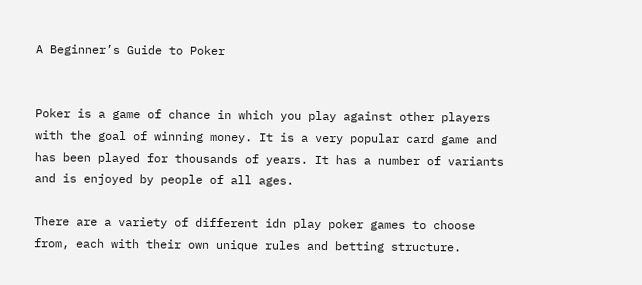A Beginner’s Guide to Poker


Poker is a game of chance in which you play against other players with the goal of winning money. It is a very popular card game and has been played for thousands of years. It has a number of variants and is enjoyed by people of all ages.

There are a variety of different idn play poker games to choose from, each with their own unique rules and betting structure.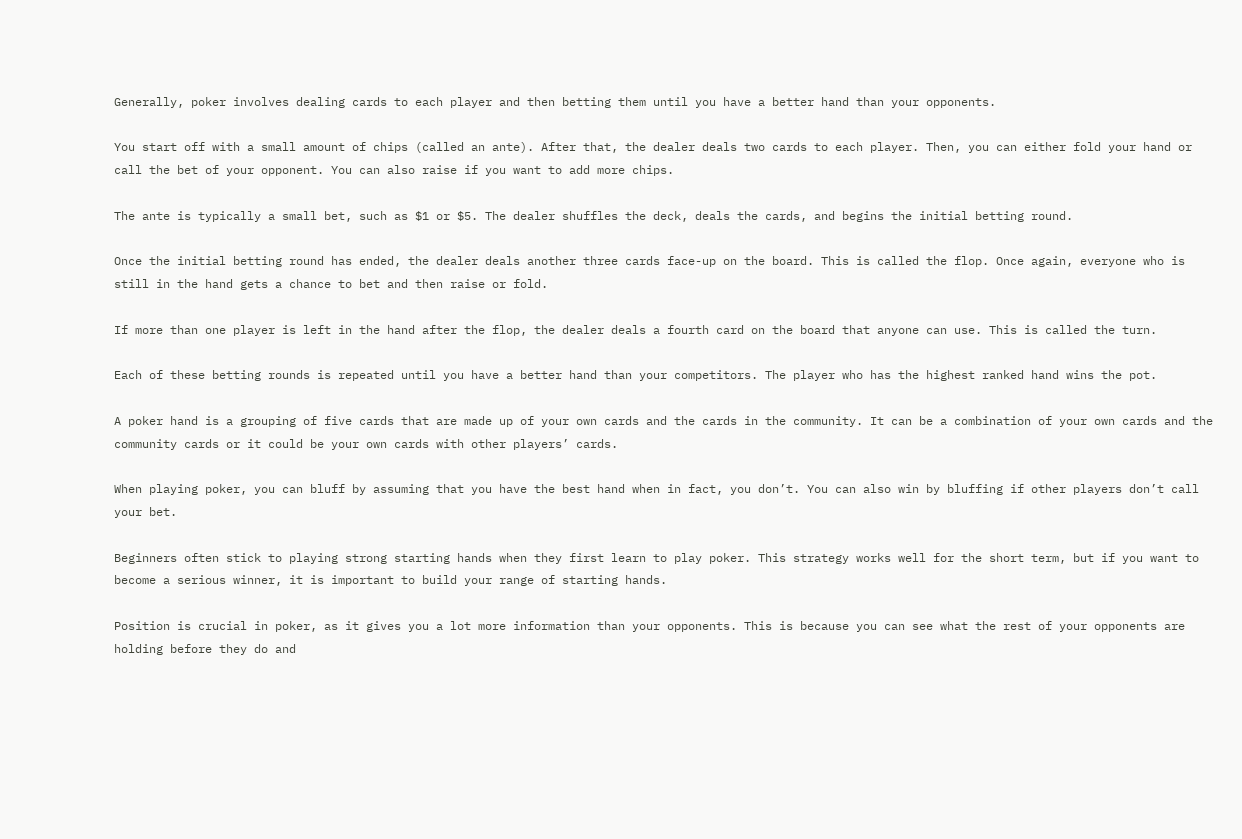Generally, poker involves dealing cards to each player and then betting them until you have a better hand than your opponents.

You start off with a small amount of chips (called an ante). After that, the dealer deals two cards to each player. Then, you can either fold your hand or call the bet of your opponent. You can also raise if you want to add more chips.

The ante is typically a small bet, such as $1 or $5. The dealer shuffles the deck, deals the cards, and begins the initial betting round.

Once the initial betting round has ended, the dealer deals another three cards face-up on the board. This is called the flop. Once again, everyone who is still in the hand gets a chance to bet and then raise or fold.

If more than one player is left in the hand after the flop, the dealer deals a fourth card on the board that anyone can use. This is called the turn.

Each of these betting rounds is repeated until you have a better hand than your competitors. The player who has the highest ranked hand wins the pot.

A poker hand is a grouping of five cards that are made up of your own cards and the cards in the community. It can be a combination of your own cards and the community cards or it could be your own cards with other players’ cards.

When playing poker, you can bluff by assuming that you have the best hand when in fact, you don’t. You can also win by bluffing if other players don’t call your bet.

Beginners often stick to playing strong starting hands when they first learn to play poker. This strategy works well for the short term, but if you want to become a serious winner, it is important to build your range of starting hands.

Position is crucial in poker, as it gives you a lot more information than your opponents. This is because you can see what the rest of your opponents are holding before they do and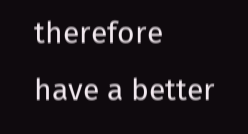therefore have a better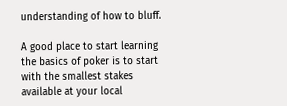understanding of how to bluff.

A good place to start learning the basics of poker is to start with the smallest stakes available at your local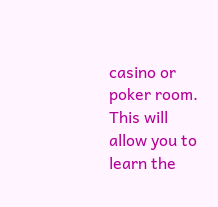casino or poker room. This will allow you to learn the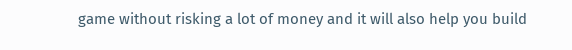game without risking a lot of money and it will also help you build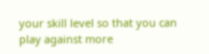your skill level so that you can play against more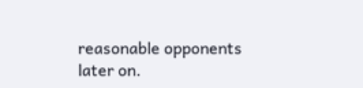reasonable opponents later on.